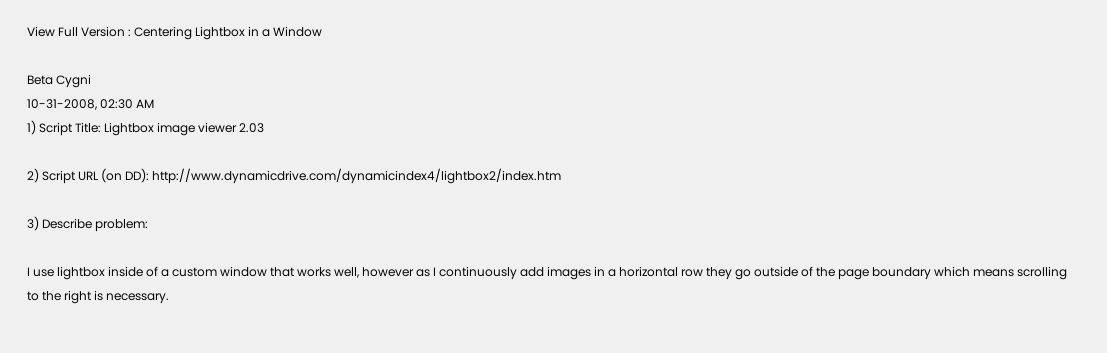View Full Version : Centering Lightbox in a Window

Beta Cygni
10-31-2008, 02:30 AM
1) Script Title: Lightbox image viewer 2.03

2) Script URL (on DD): http://www.dynamicdrive.com/dynamicindex4/lightbox2/index.htm

3) Describe problem:

I use lightbox inside of a custom window that works well, however as I continuously add images in a horizontal row they go outside of the page boundary which means scrolling to the right is necessary.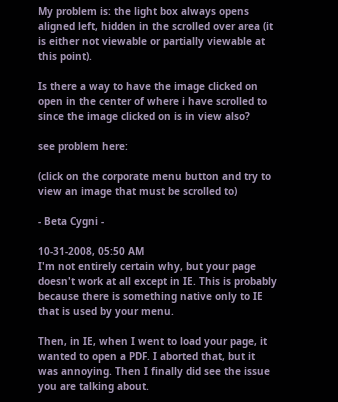My problem is: the light box always opens aligned left, hidden in the scrolled over area (it is either not viewable or partially viewable at this point).

Is there a way to have the image clicked on open in the center of where i have scrolled to since the image clicked on is in view also?

see problem here:

(click on the corporate menu button and try to view an image that must be scrolled to)

- Beta Cygni -

10-31-2008, 05:50 AM
I'm not entirely certain why, but your page doesn't work at all except in IE. This is probably because there is something native only to IE that is used by your menu.

Then, in IE, when I went to load your page, it wanted to open a PDF. I aborted that, but it was annoying. Then I finally did see the issue you are talking about.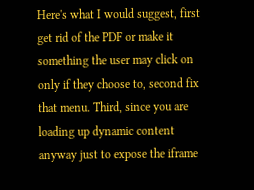Here's what I would suggest, first get rid of the PDF or make it something the user may click on only if they choose to, second fix that menu. Third, since you are loading up dynamic content anyway just to expose the iframe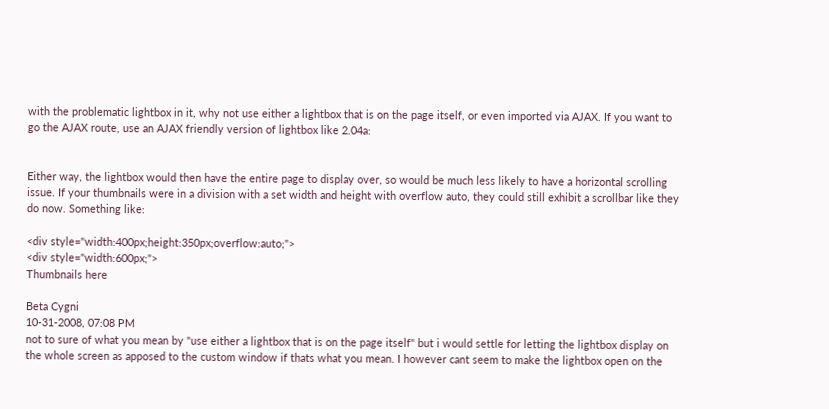with the problematic lightbox in it, why not use either a lightbox that is on the page itself, or even imported via AJAX. If you want to go the AJAX route, use an AJAX friendly version of lightbox like 2.04a:


Either way, the lightbox would then have the entire page to display over, so would be much less likely to have a horizontal scrolling issue. If your thumbnails were in a division with a set width and height with overflow auto, they could still exhibit a scrollbar like they do now. Something like:

<div style="width:400px;height:350px;overflow:auto;">
<div style="width:600px;">
Thumbnails here

Beta Cygni
10-31-2008, 07:08 PM
not to sure of what you mean by "use either a lightbox that is on the page itself" but i would settle for letting the lightbox display on the whole screen as apposed to the custom window if thats what you mean. I however cant seem to make the lightbox open on the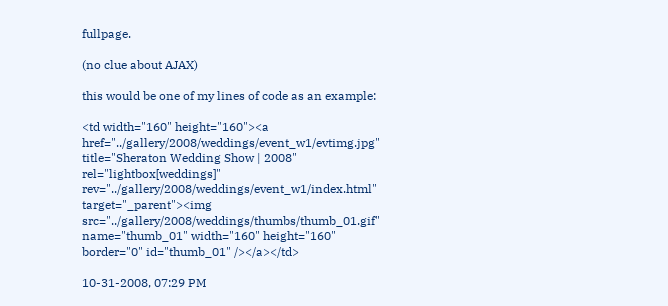fullpage.

(no clue about AJAX)

this would be one of my lines of code as an example:

<td width="160" height="160"><a href="../gallery/2008/weddings/event_w1/evtimg.jpg" title="Sheraton Wedding Show | 2008" rel="lightbox[weddings]" rev="../gallery/2008/weddings/event_w1/index.html" target="_parent"><img src="../gallery/2008/weddings/thumbs/thumb_01.gif" name="thumb_01" width="160" height="160" border="0" id="thumb_01" /></a></td>

10-31-2008, 07:29 PM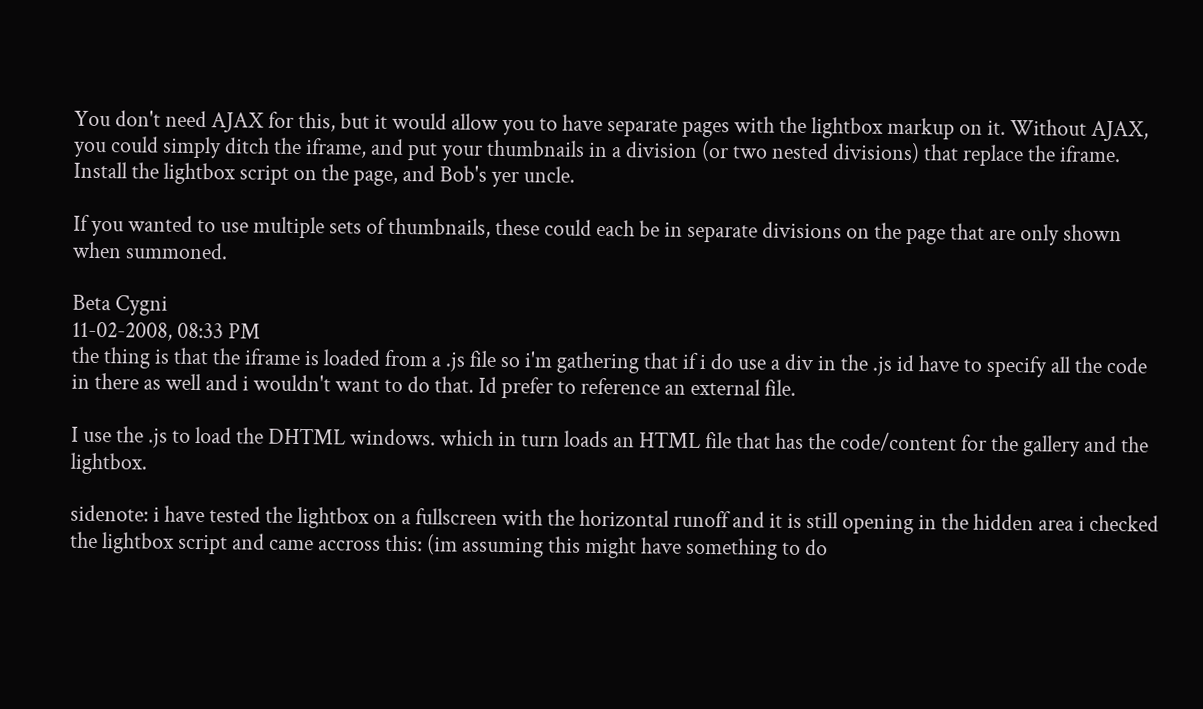You don't need AJAX for this, but it would allow you to have separate pages with the lightbox markup on it. Without AJAX, you could simply ditch the iframe, and put your thumbnails in a division (or two nested divisions) that replace the iframe. Install the lightbox script on the page, and Bob's yer uncle.

If you wanted to use multiple sets of thumbnails, these could each be in separate divisions on the page that are only shown when summoned.

Beta Cygni
11-02-2008, 08:33 PM
the thing is that the iframe is loaded from a .js file so i'm gathering that if i do use a div in the .js id have to specify all the code in there as well and i wouldn't want to do that. Id prefer to reference an external file.

I use the .js to load the DHTML windows. which in turn loads an HTML file that has the code/content for the gallery and the lightbox.

sidenote: i have tested the lightbox on a fullscreen with the horizontal runoff and it is still opening in the hidden area i checked the lightbox script and came accross this: (im assuming this might have something to do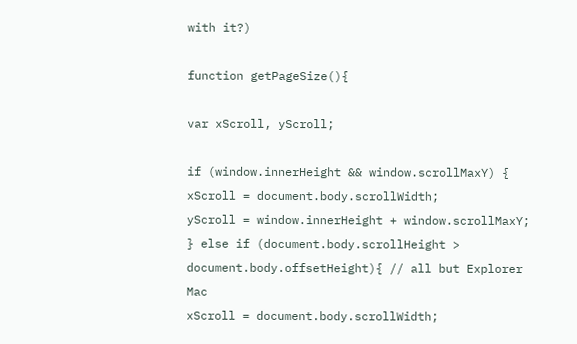with it?)

function getPageSize(){

var xScroll, yScroll;

if (window.innerHeight && window.scrollMaxY) {
xScroll = document.body.scrollWidth;
yScroll = window.innerHeight + window.scrollMaxY;
} else if (document.body.scrollHeight > document.body.offsetHeight){ // all but Explorer Mac
xScroll = document.body.scrollWidth;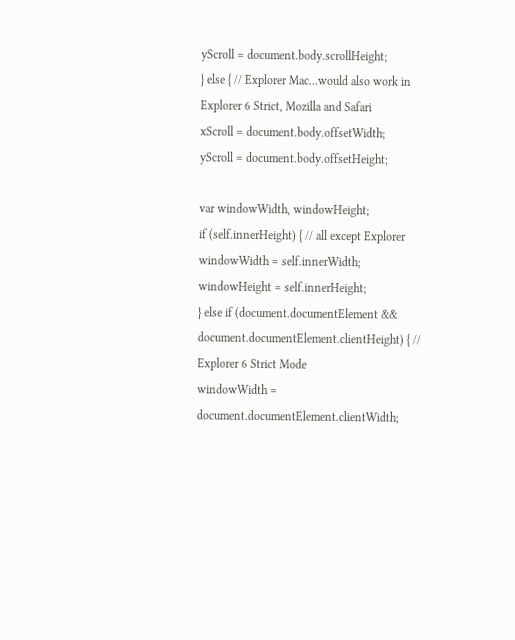yScroll = document.body.scrollHeight;
} else { // Explorer Mac...would also work in Explorer 6 Strict, Mozilla and Safari
xScroll = document.body.offsetWidth;
yScroll = document.body.offsetHeight;

var windowWidth, windowHeight;
if (self.innerHeight) { // all except Explorer
windowWidth = self.innerWidth;
windowHeight = self.innerHeight;
} else if (document.documentElement && document.documentElement.clientHeight) { // Explorer 6 Strict Mode
windowWidth = document.documentElement.clientWidth;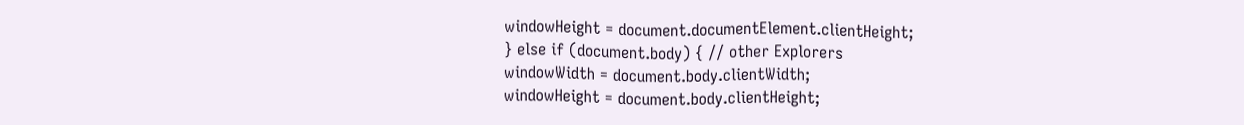windowHeight = document.documentElement.clientHeight;
} else if (document.body) { // other Explorers
windowWidth = document.body.clientWidth;
windowHeight = document.body.clientHeight;